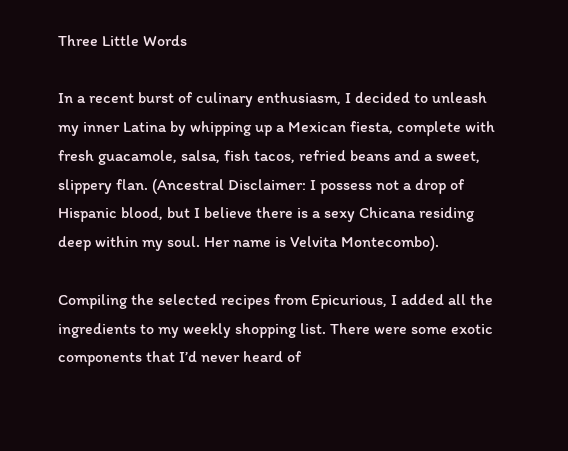Three Little Words

In a recent burst of culinary enthusiasm, I decided to unleash my inner Latina by whipping up a Mexican fiesta, complete with fresh guacamole, salsa, fish tacos, refried beans and a sweet, slippery flan. (Ancestral Disclaimer: I possess not a drop of Hispanic blood, but I believe there is a sexy Chicana residing deep within my soul. Her name is Velvita Montecombo).

Compiling the selected recipes from Epicurious, I added all the ingredients to my weekly shopping list. There were some exotic components that I’d never heard of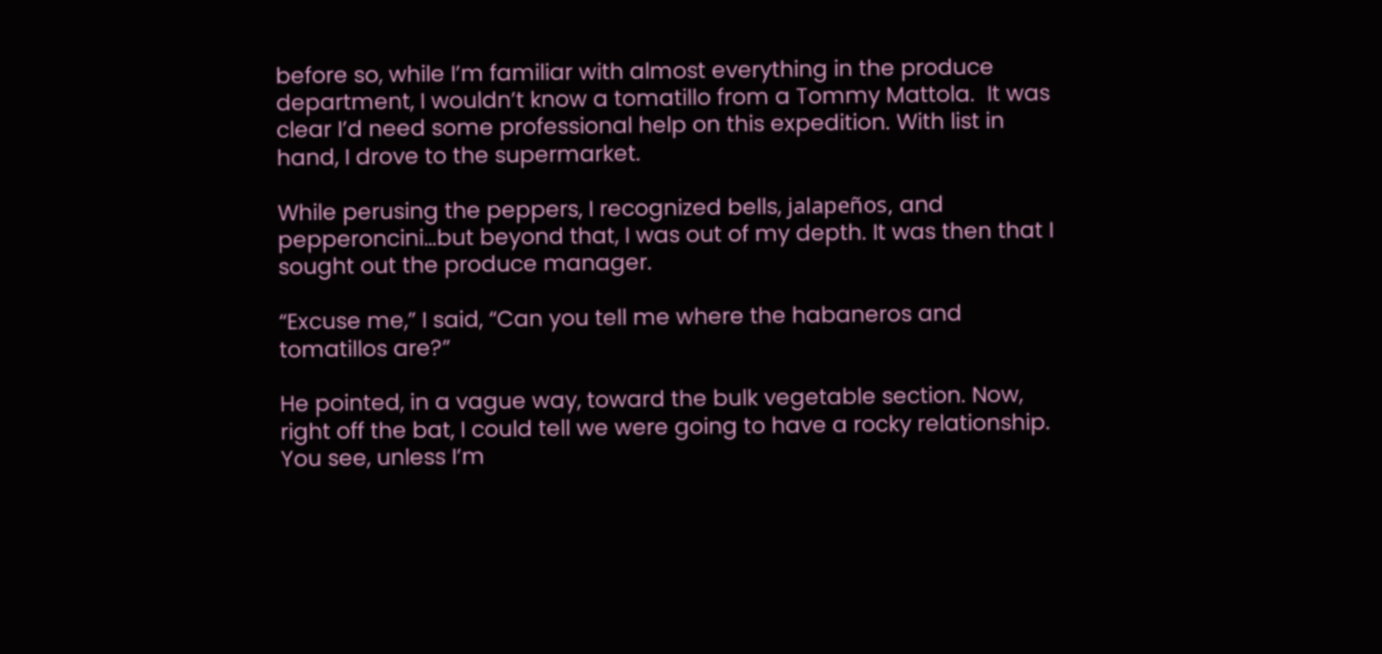before so, while I’m familiar with almost everything in the produce department, I wouldn’t know a tomatillo from a Tommy Mattola.  It was clear I’d need some professional help on this expedition. With list in hand, I drove to the supermarket.

While perusing the peppers, I recognized bells, jalapeños, and pepperoncini…but beyond that, I was out of my depth. It was then that I sought out the produce manager.

“Excuse me,” I said, “Can you tell me where the habaneros and tomatillos are?”

He pointed, in a vague way, toward the bulk vegetable section. Now, right off the bat, I could tell we were going to have a rocky relationship. You see, unless I’m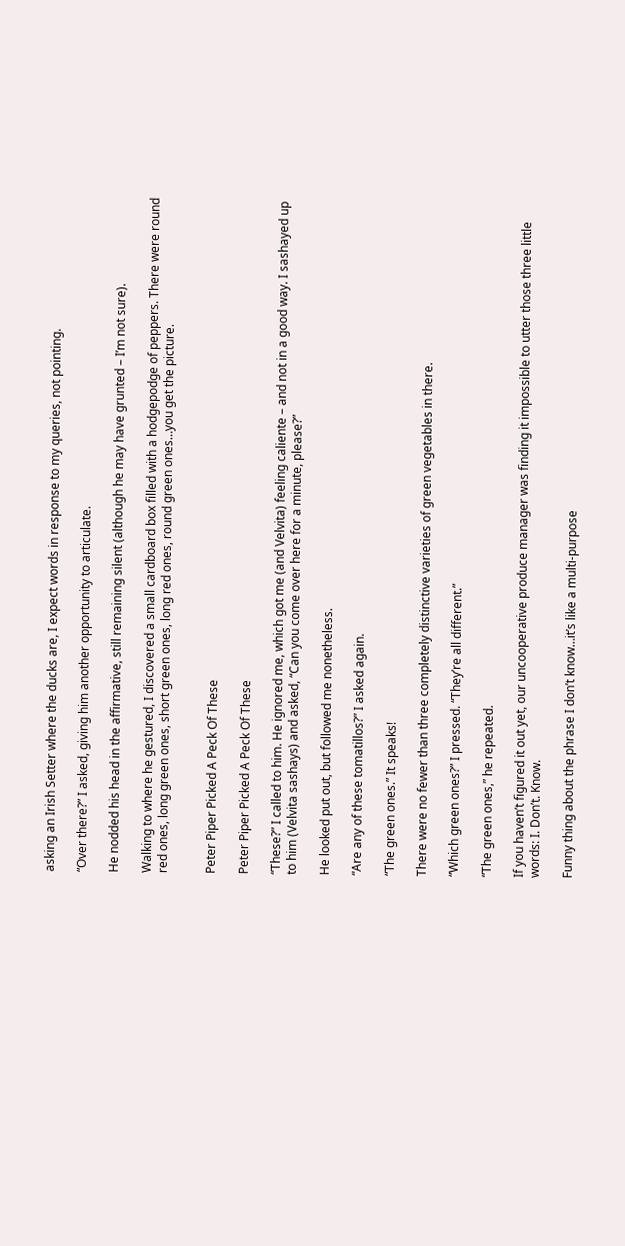asking an Irish Setter where the ducks are, I expect words in response to my queries, not pointing.

“Over there?” I asked, giving him another opportunity to articulate.

He nodded his head in the affirmative, still remaining silent (although he may have grunted – I’m not sure).

Walking to where he gestured, I discovered a small cardboard box filled with a hodgepodge of peppers. There were round red ones, long green ones, short green ones, long red ones, round green ones…you get the picture.


Peter Piper Picked A Peck Of These

Peter Piper Picked A Peck Of These

“These?” I called to him. He ignored me, which got me (and Velvita) feeling caliente – and not in a good way. I sashayed up to him (Velvita sashays) and asked, “Can you come over here for a minute, please?”

He looked put out, but followed me nonetheless.

“Are any of these tomatillos?” I asked again.

“The green ones.” It speaks!

There were no fewer than three completely distinctive varieties of green vegetables in there.

“Which green ones?” I pressed. “They’re all different.”

“The green ones,” he repeated.

If you haven’t figured it out yet, our uncooperative produce manager was finding it impossible to utter those three little words: I. Don’t. Know.

Funny thing about the phrase I don’t know…it’s like a multi-purpose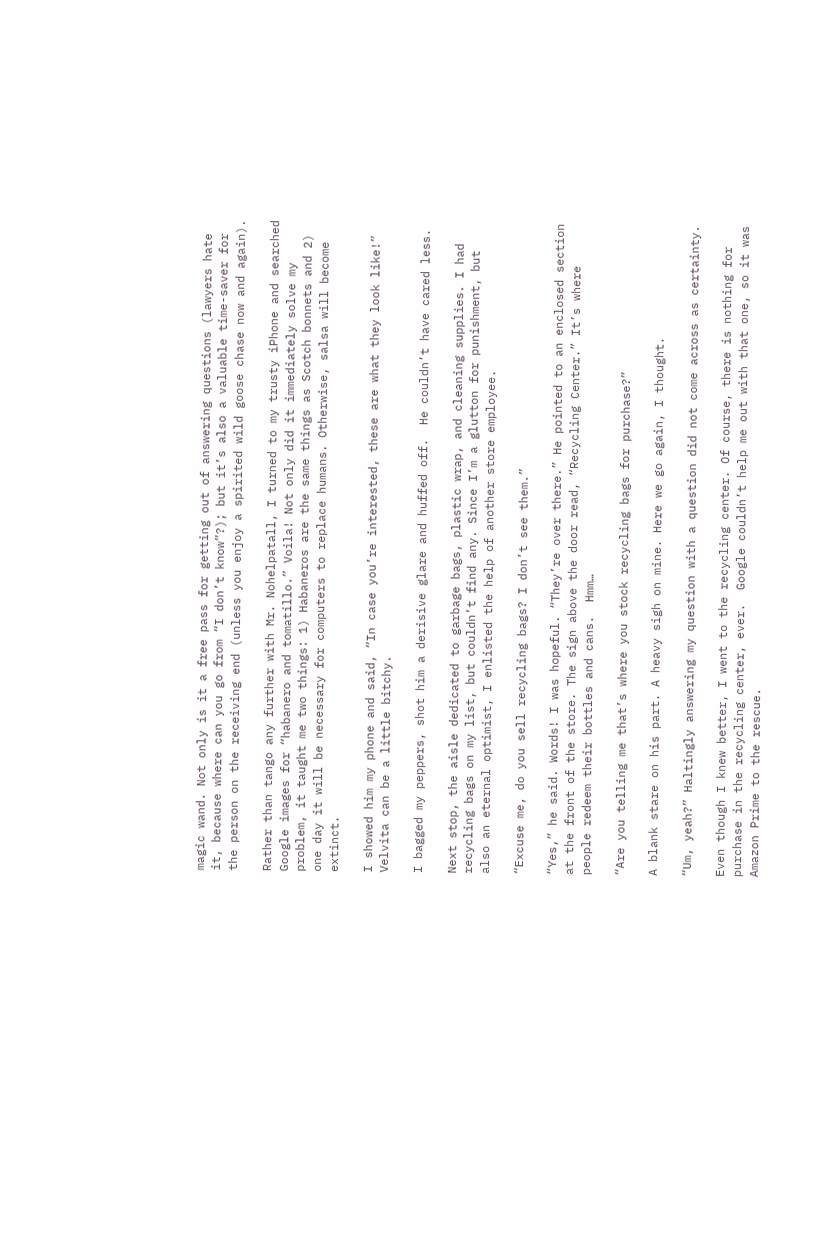magic wand. Not only is it a free pass for getting out of answering questions (lawyers hate it, because where can you go from “I don’t know”?); but it’s also a valuable time-saver for the person on the receiving end (unless you enjoy a spirited wild goose chase now and again).

Rather than tango any further with Mr. Nohelpatall, I turned to my trusty iPhone and searched Google images for “habanero and tomatillo.” Voila! Not only did it immediately solve my problem, it taught me two things: 1) Habaneros are the same things as Scotch bonnets and 2) one day it will be necessary for computers to replace humans. Otherwise, salsa will become extinct.

I showed him my phone and said, “In case you’re interested, these are what they look like!” Velvita can be a little bitchy.

I bagged my peppers, shot him a derisive glare and huffed off.  He couldn’t have cared less.

Next stop, the aisle dedicated to garbage bags, plastic wrap, and cleaning supplies. I had recycling bags on my list, but couldn’t find any. Since I’m a glutton for punishment, but also an eternal optimist, I enlisted the help of another store employee.

“Excuse me, do you sell recycling bags? I don’t see them.”

“Yes,” he said. Words! I was hopeful. “They’re over there.” He pointed to an enclosed section at the front of the store. The sign above the door read, “Recycling Center.” It’s where people redeem their bottles and cans.  Hmm…

“Are you telling me that’s where you stock recycling bags for purchase?”

A blank stare on his part. A heavy sigh on mine. Here we go again, I thought.

“Um, yeah?” Haltingly answering my question with a question did not come across as certainty.

Even though I knew better, I went to the recycling center. Of course, there is nothing for purchase in the recycling center, ever.  Google couldn’t help me out with that one, so it was Amazon Prime to the rescue.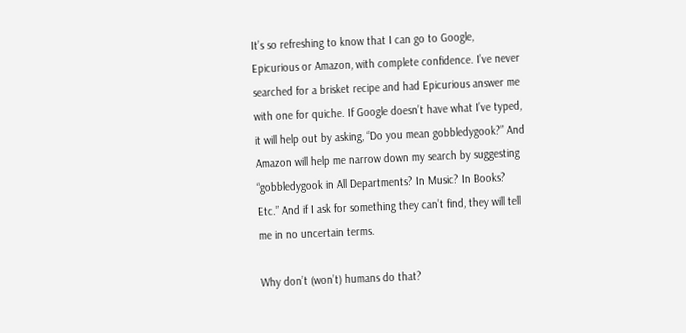It’s so refreshing to know that I can go to Google, Epicurious or Amazon, with complete confidence. I’ve never searched for a brisket recipe and had Epicurious answer me with one for quiche. If Google doesn’t have what I’ve typed, it will help out by asking, “Do you mean gobbledygook?” And Amazon will help me narrow down my search by suggesting “gobbledygook in All Departments? In Music? In Books? Etc.” And if I ask for something they can’t find, they will tell me in no uncertain terms.

Why don’t (won’t) humans do that?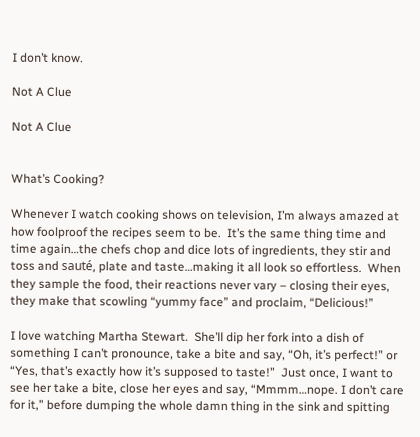I don’t know.

Not A Clue

Not A Clue


What’s Cooking?

Whenever I watch cooking shows on television, I’m always amazed at how foolproof the recipes seem to be.  It’s the same thing time and time again…the chefs chop and dice lots of ingredients, they stir and toss and sauté, plate and taste…making it all look so effortless.  When they sample the food, their reactions never vary – closing their eyes, they make that scowling “yummy face” and proclaim, “Delicious!”

I love watching Martha Stewart.  She’ll dip her fork into a dish of something I can’t pronounce, take a bite and say, “Oh, it’s perfect!” or “Yes, that’s exactly how it’s supposed to taste!”  Just once, I want to see her take a bite, close her eyes and say, “Mmmm…nope. I don’t care for it,” before dumping the whole damn thing in the sink and spitting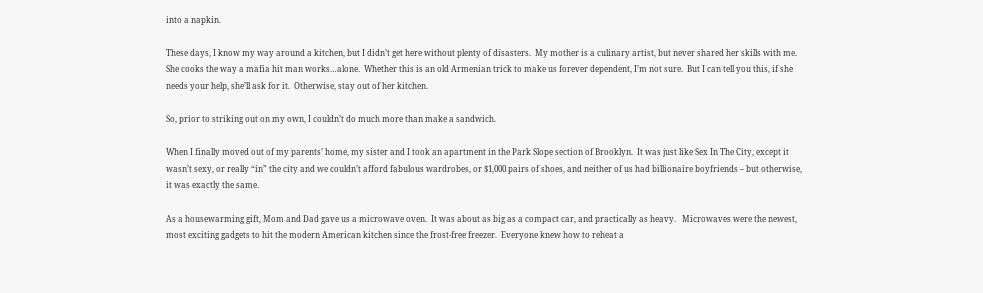into a napkin.

These days, I know my way around a kitchen, but I didn’t get here without plenty of disasters.  My mother is a culinary artist, but never shared her skills with me.  She cooks the way a mafia hit man works…alone.  Whether this is an old Armenian trick to make us forever dependent, I’m not sure.  But I can tell you this, if she needs your help, she’ll ask for it.  Otherwise, stay out of her kitchen.

So, prior to striking out on my own, I couldn’t do much more than make a sandwich.

When I finally moved out of my parents’ home, my sister and I took an apartment in the Park Slope section of Brooklyn.  It was just like Sex In The City, except it wasn’t sexy, or really “in” the city and we couldn’t afford fabulous wardrobes, or $1,000 pairs of shoes, and neither of us had billionaire boyfriends – but otherwise, it was exactly the same.

As a housewarming gift, Mom and Dad gave us a microwave oven.  It was about as big as a compact car, and practically as heavy.   Microwaves were the newest, most exciting gadgets to hit the modern American kitchen since the frost-free freezer.  Everyone knew how to reheat a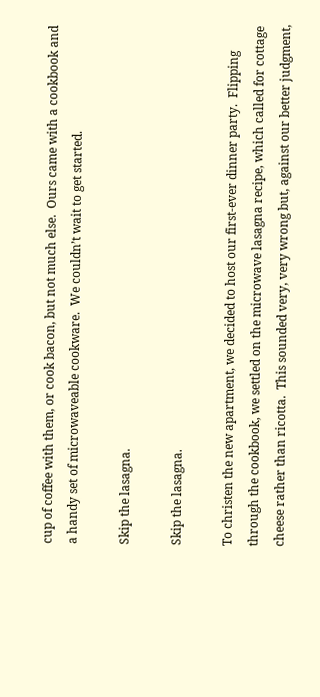cup of coffee with them, or cook bacon, but not much else.  Ours came with a cookbook and a handy set of microwaveable cookware.  We couldn’t wait to get started.

Skip the lasagna.

Skip the lasagna.

To christen the new apartment, we decided to host our first-ever dinner party.  Flipping through the cookbook, we settled on the microwave lasagna recipe, which called for cottage cheese rather than ricotta.  This sounded very, very wrong but, against our better judgment,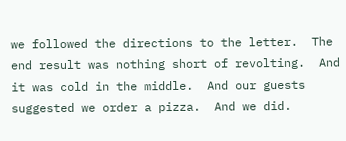we followed the directions to the letter.  The end result was nothing short of revolting.  And it was cold in the middle.  And our guests suggested we order a pizza.  And we did.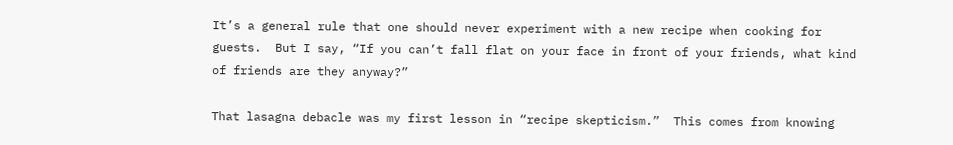It’s a general rule that one should never experiment with a new recipe when cooking for guests.  But I say, “If you can’t fall flat on your face in front of your friends, what kind of friends are they anyway?”

That lasagna debacle was my first lesson in “recipe skepticism.”  This comes from knowing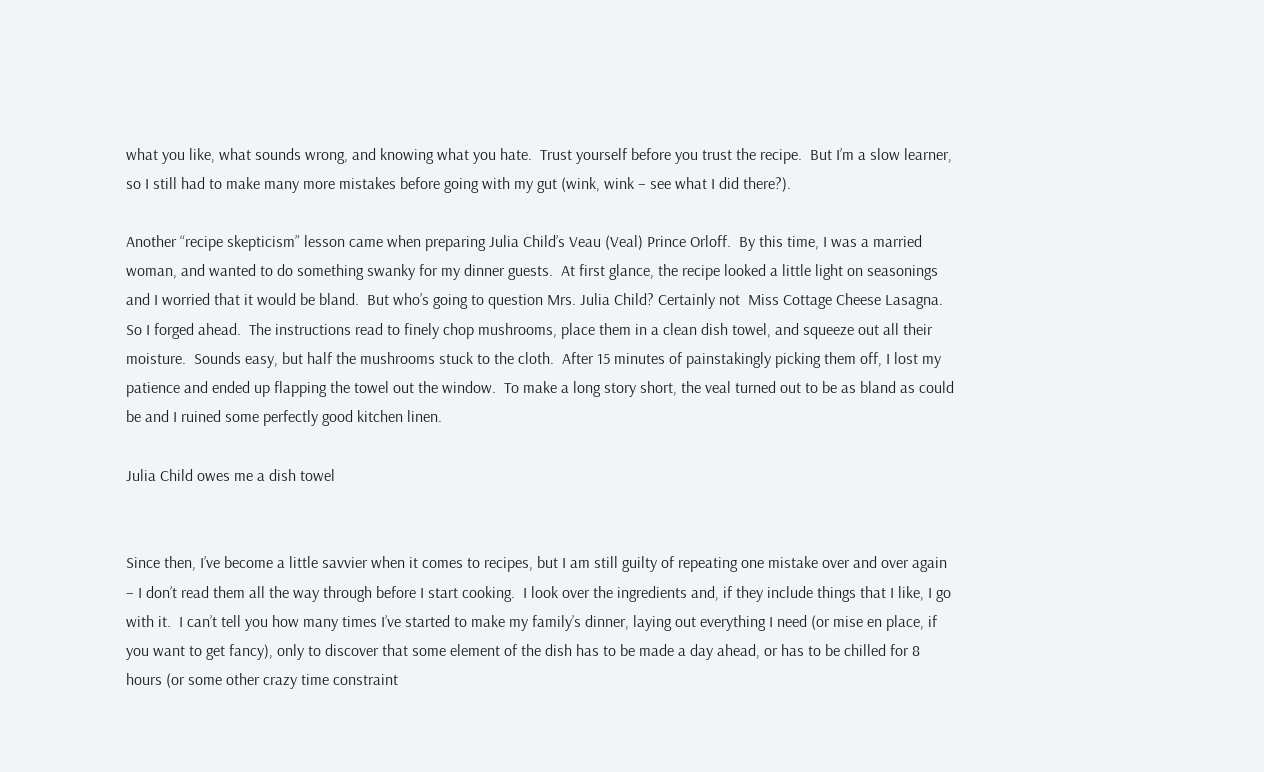what you like, what sounds wrong, and knowing what you hate.  Trust yourself before you trust the recipe.  But I’m a slow learner, so I still had to make many more mistakes before going with my gut (wink, wink – see what I did there?).

Another “recipe skepticism” lesson came when preparing Julia Child’s Veau (Veal) Prince Orloff.  By this time, I was a married woman, and wanted to do something swanky for my dinner guests.  At first glance, the recipe looked a little light on seasonings and I worried that it would be bland.  But who’s going to question Mrs. Julia Child? Certainly not  Miss Cottage Cheese Lasagna.  So I forged ahead.  The instructions read to finely chop mushrooms, place them in a clean dish towel, and squeeze out all their moisture.  Sounds easy, but half the mushrooms stuck to the cloth.  After 15 minutes of painstakingly picking them off, I lost my patience and ended up flapping the towel out the window.  To make a long story short, the veal turned out to be as bland as could be and I ruined some perfectly good kitchen linen.

Julia Child owes me a dish towel


Since then, I’ve become a little savvier when it comes to recipes, but I am still guilty of repeating one mistake over and over again – I don’t read them all the way through before I start cooking.  I look over the ingredients and, if they include things that I like, I go with it.  I can’t tell you how many times I’ve started to make my family’s dinner, laying out everything I need (or mise en place, if you want to get fancy), only to discover that some element of the dish has to be made a day ahead, or has to be chilled for 8 hours (or some other crazy time constraint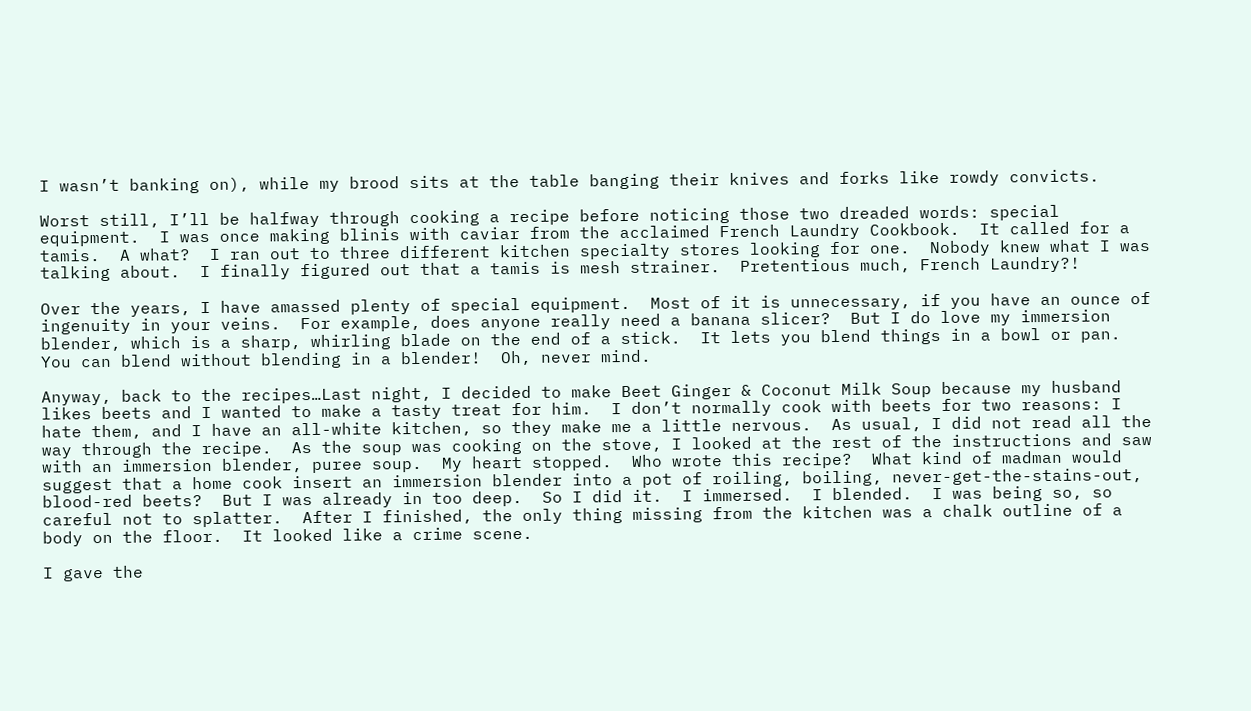I wasn’t banking on), while my brood sits at the table banging their knives and forks like rowdy convicts.

Worst still, I’ll be halfway through cooking a recipe before noticing those two dreaded words: special equipment.  I was once making blinis with caviar from the acclaimed French Laundry Cookbook.  It called for a tamis.  A what?  I ran out to three different kitchen specialty stores looking for one.  Nobody knew what I was talking about.  I finally figured out that a tamis is mesh strainer.  Pretentious much, French Laundry?!

Over the years, I have amassed plenty of special equipment.  Most of it is unnecessary, if you have an ounce of ingenuity in your veins.  For example, does anyone really need a banana slicer?  But I do love my immersion blender, which is a sharp, whirling blade on the end of a stick.  It lets you blend things in a bowl or pan.  You can blend without blending in a blender!  Oh, never mind.

Anyway, back to the recipes…Last night, I decided to make Beet Ginger & Coconut Milk Soup because my husband likes beets and I wanted to make a tasty treat for him.  I don’t normally cook with beets for two reasons: I hate them, and I have an all-white kitchen, so they make me a little nervous.  As usual, I did not read all the way through the recipe.  As the soup was cooking on the stove, I looked at the rest of the instructions and saw with an immersion blender, puree soup.  My heart stopped.  Who wrote this recipe?  What kind of madman would suggest that a home cook insert an immersion blender into a pot of roiling, boiling, never-get-the-stains-out, blood-red beets?  But I was already in too deep.  So I did it.  I immersed.  I blended.  I was being so, so careful not to splatter.  After I finished, the only thing missing from the kitchen was a chalk outline of a body on the floor.  It looked like a crime scene.

I gave the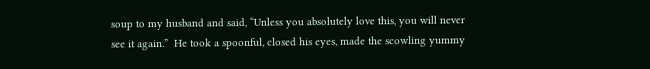soup to my husband and said, “Unless you absolutely love this, you will never see it again.”  He took a spoonful, closed his eyes, made the scowling yummy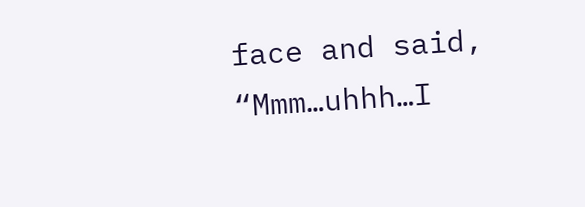face and said, “Mmm…uhhh…I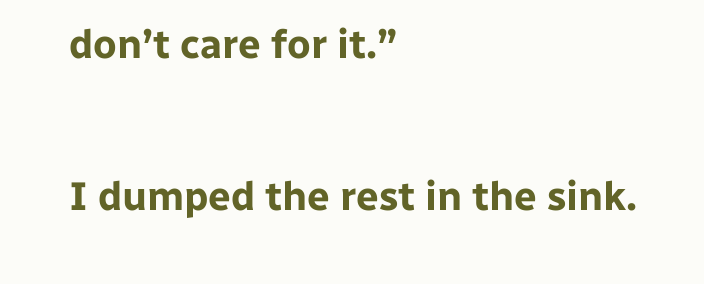don’t care for it.”

I dumped the rest in the sink.